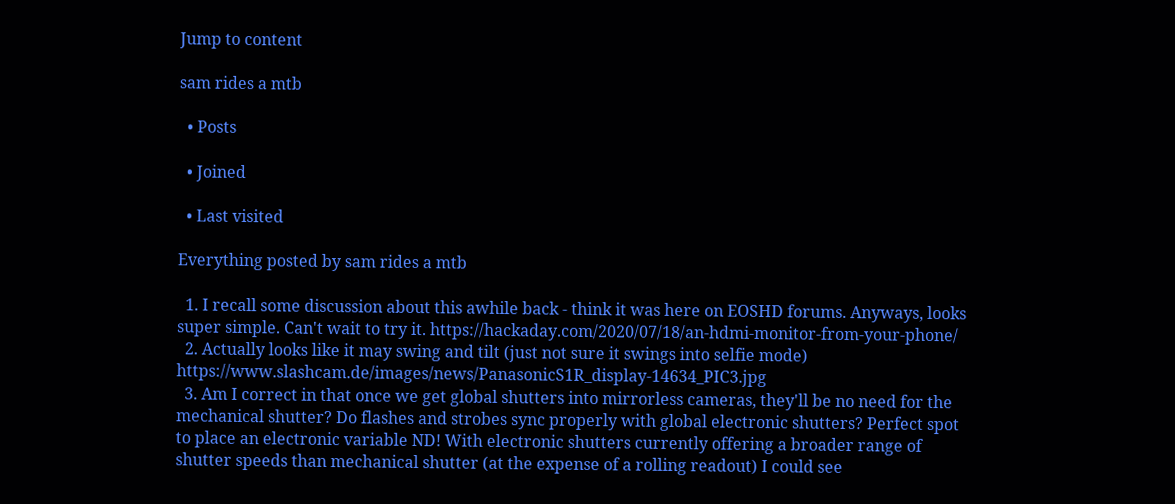Jump to content

sam rides a mtb

  • Posts

  • Joined

  • Last visited

Everything posted by sam rides a mtb

  1. I recall some discussion about this awhile back - think it was here on EOSHD forums. Anyways, looks super simple. Can't wait to try it. https://hackaday.com/2020/07/18/an-hdmi-monitor-from-your-phone/
  2. Actually looks like it may swing and tilt (just not sure it swings into selfie mode) https://www.slashcam.de/images/news/PanasonicS1R_display-14634_PIC3.jpg
  3. Am I correct in that once we get global shutters into mirrorless cameras, they'll be no need for the mechanical shutter? Do flashes and strobes sync properly with global electronic shutters? Perfect spot to place an electronic variable ND! With electronic shutters currently offering a broader range of shutter speeds than mechanical shutter (at the expense of a rolling readout) I could see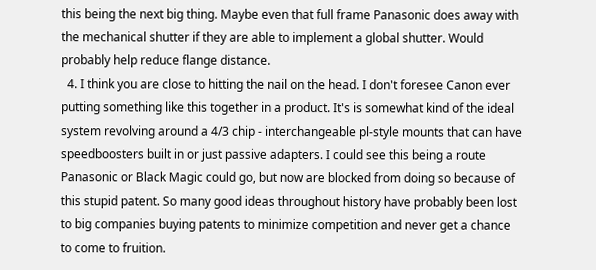this being the next big thing. Maybe even that full frame Panasonic does away with the mechanical shutter if they are able to implement a global shutter. Would probably help reduce flange distance.
  4. I think you are close to hitting the nail on the head. I don't foresee Canon ever putting something like this together in a product. It's is somewhat kind of the ideal system revolving around a 4/3 chip - interchangeable pl-style mounts that can have speedboosters built in or just passive adapters. I could see this being a route Panasonic or Black Magic could go, but now are blocked from doing so because of this stupid patent. So many good ideas throughout history have probably been lost to big companies buying patents to minimize competition and never get a chance to come to fruition.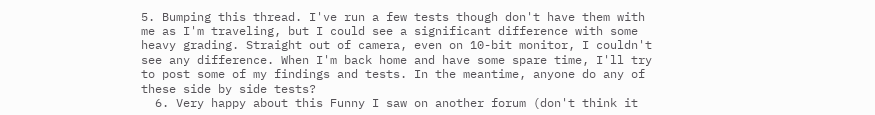5. Bumping this thread. I've run a few tests though don't have them with me as I'm traveling, but I could see a significant difference with some heavy grading. Straight out of camera, even on 10-bit monitor, I couldn't see any difference. When I'm back home and have some spare time, I'll try to post some of my findings and tests. In the meantime, anyone do any of these side by side tests?
  6. Very happy about this Funny I saw on another forum (don't think it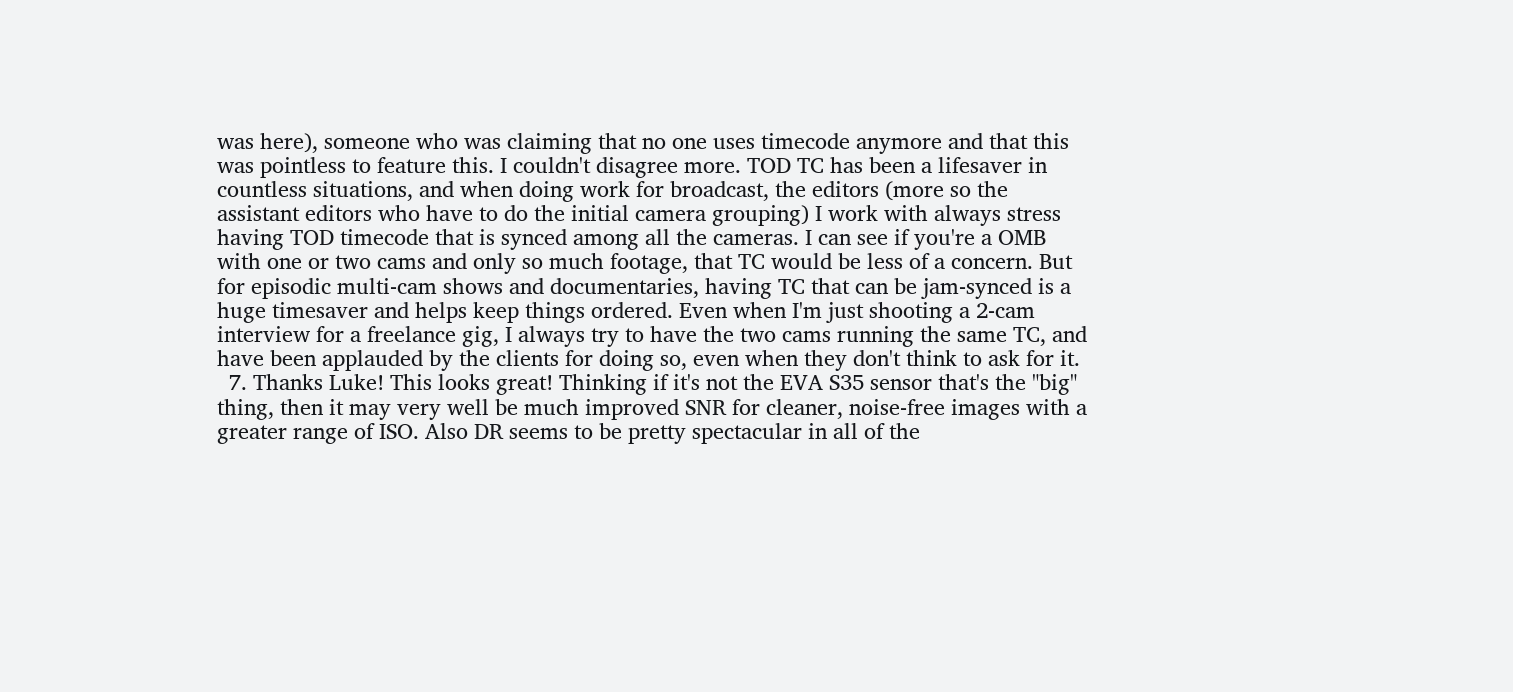was here), someone who was claiming that no one uses timecode anymore and that this was pointless to feature this. I couldn't disagree more. TOD TC has been a lifesaver in countless situations, and when doing work for broadcast, the editors (more so the assistant editors who have to do the initial camera grouping) I work with always stress having TOD timecode that is synced among all the cameras. I can see if you're a OMB with one or two cams and only so much footage, that TC would be less of a concern. But for episodic multi-cam shows and documentaries, having TC that can be jam-synced is a huge timesaver and helps keep things ordered. Even when I'm just shooting a 2-cam interview for a freelance gig, I always try to have the two cams running the same TC, and have been applauded by the clients for doing so, even when they don't think to ask for it.
  7. Thanks Luke! This looks great! Thinking if it's not the EVA S35 sensor that's the "big" thing, then it may very well be much improved SNR for cleaner, noise-free images with a greater range of ISO. Also DR seems to be pretty spectacular in all of the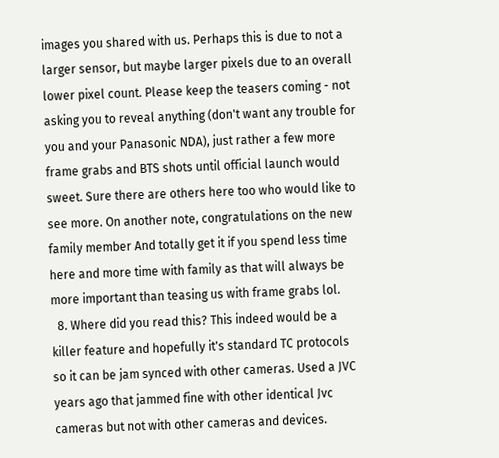images you shared with us. Perhaps this is due to not a larger sensor, but maybe larger pixels due to an overall lower pixel count. Please keep the teasers coming - not asking you to reveal anything (don't want any trouble for you and your Panasonic NDA), just rather a few more frame grabs and BTS shots until official launch would sweet. Sure there are others here too who would like to see more. On another note, congratulations on the new family member And totally get it if you spend less time here and more time with family as that will always be more important than teasing us with frame grabs lol.
  8. Where did you read this? This indeed would be a killer feature and hopefully it's standard TC protocols so it can be jam synced with other cameras. Used a JVC years ago that jammed fine with other identical Jvc cameras but not with other cameras and devices.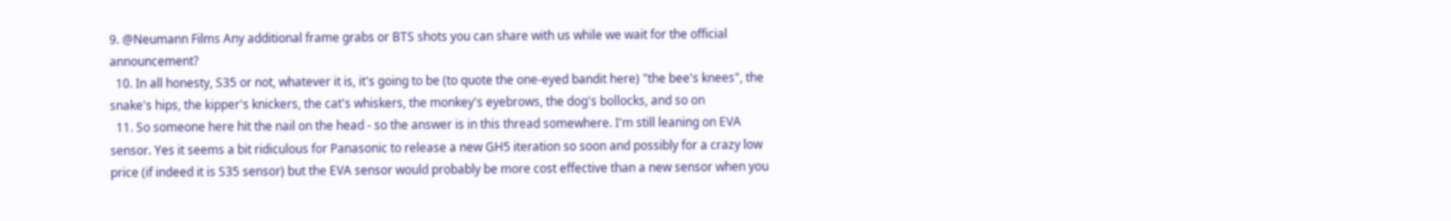9. @Neumann Films Any additional frame grabs or BTS shots you can share with us while we wait for the official announcement?
  10. In all honesty, S35 or not, whatever it is, it's going to be (to quote the one-eyed bandit here) "the bee's knees", the snake's hips, the kipper's knickers, the cat's whiskers, the monkey's eyebrows, the dog's bollocks, and so on
  11. So someone here hit the nail on the head - so the answer is in this thread somewhere. I'm still leaning on EVA sensor. Yes it seems a bit ridiculous for Panasonic to release a new GH5 iteration so soon and possibly for a crazy low price (if indeed it is S35 sensor) but the EVA sensor would probably be more cost effective than a new sensor when you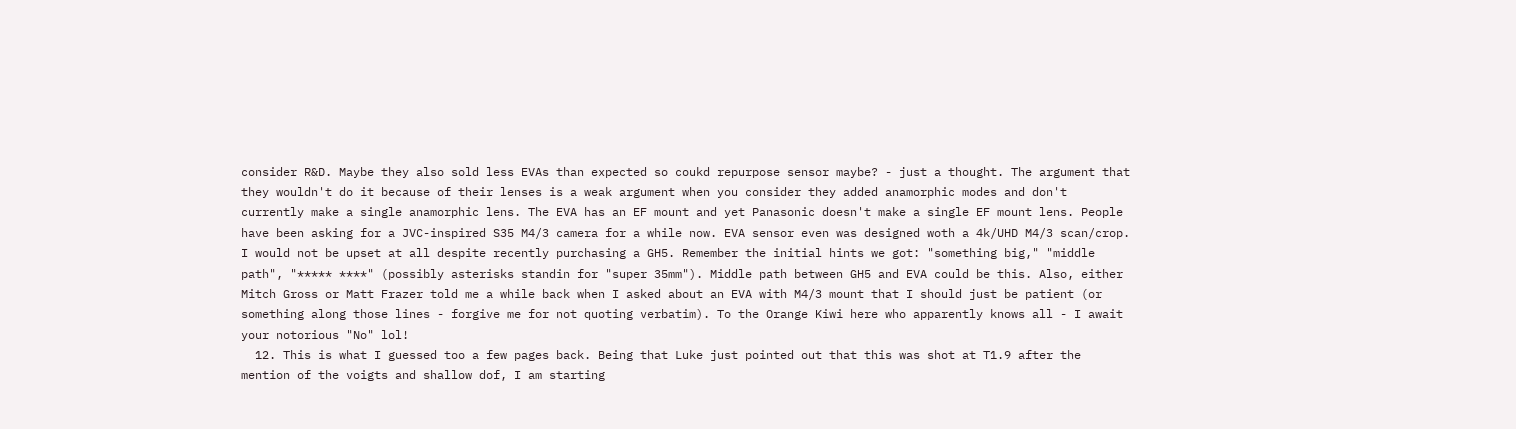consider R&D. Maybe they also sold less EVAs than expected so coukd repurpose sensor maybe? - just a thought. The argument that they wouldn't do it because of their lenses is a weak argument when you consider they added anamorphic modes and don't currently make a single anamorphic lens. The EVA has an EF mount and yet Panasonic doesn't make a single EF mount lens. People have been asking for a JVC-inspired S35 M4/3 camera for a while now. EVA sensor even was designed woth a 4k/UHD M4/3 scan/crop. I would not be upset at all despite recently purchasing a GH5. Remember the initial hints we got: "something big," "middle path", "***** ****" (possibly asterisks standin for "super 35mm"). Middle path between GH5 and EVA could be this. Also, either Mitch Gross or Matt Frazer told me a while back when I asked about an EVA with M4/3 mount that I should just be patient (or something along those lines - forgive me for not quoting verbatim). To the Orange Kiwi here who apparently knows all - I await your notorious "No" lol!
  12. This is what I guessed too a few pages back. Being that Luke just pointed out that this was shot at T1.9 after the mention of the voigts and shallow dof, I am starting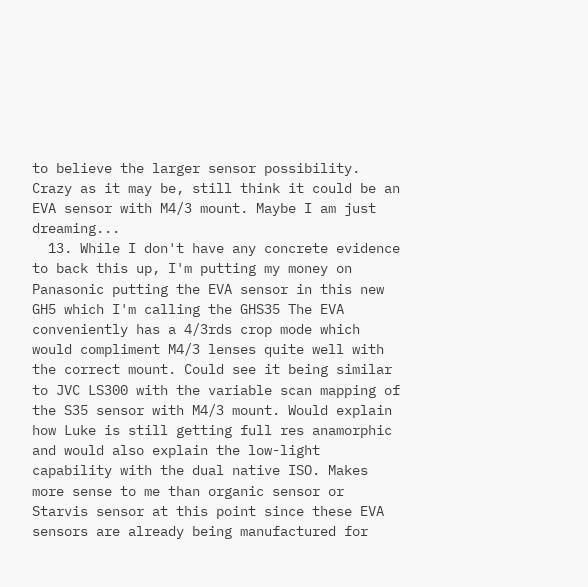to believe the larger sensor possibility. Crazy as it may be, still think it could be an EVA sensor with M4/3 mount. Maybe I am just dreaming...
  13. While I don't have any concrete evidence to back this up, I'm putting my money on Panasonic putting the EVA sensor in this new GH5 which I'm calling the GHS35 The EVA conveniently has a 4/3rds crop mode which would compliment M4/3 lenses quite well with the correct mount. Could see it being similar to JVC LS300 with the variable scan mapping of the S35 sensor with M4/3 mount. Would explain how Luke is still getting full res anamorphic and would also explain the low-light capability with the dual native ISO. Makes more sense to me than organic sensor or Starvis sensor at this point since these EVA sensors are already being manufactured for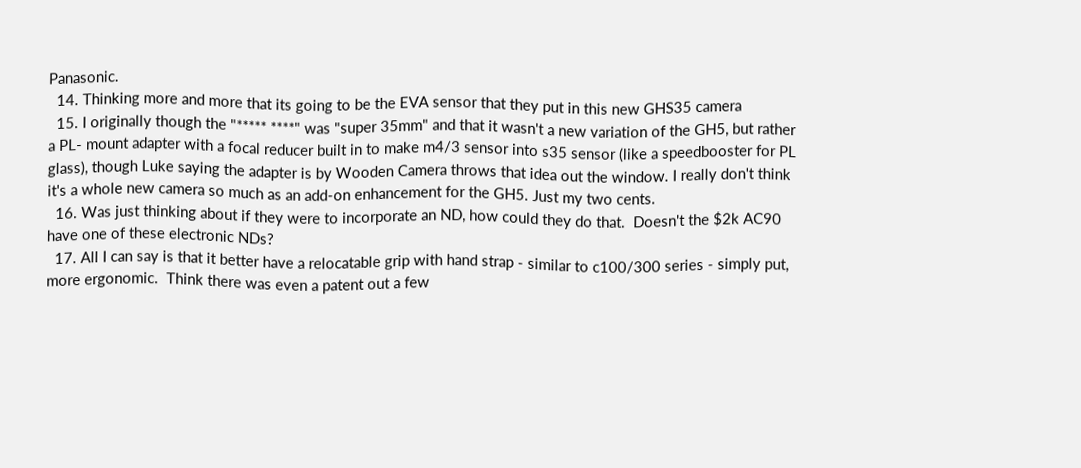Panasonic.
  14. Thinking more and more that its going to be the EVA sensor that they put in this new GHS35 camera
  15. I originally though the "***** ****" was "super 35mm" and that it wasn't a new variation of the GH5, but rather a PL- mount adapter with a focal reducer built in to make m4/3 sensor into s35 sensor (like a speedbooster for PL glass), though Luke saying the adapter is by Wooden Camera throws that idea out the window. I really don't think it's a whole new camera so much as an add-on enhancement for the GH5. Just my two cents.
  16. Was just thinking about if they were to incorporate an ND, how could they do that.  Doesn't the $2k AC90 have one of these electronic NDs?
  17. All I can say is that it better have a relocatable grip with hand strap - similar to c100/300 series - simply put, more ergonomic.  Think there was even a patent out a few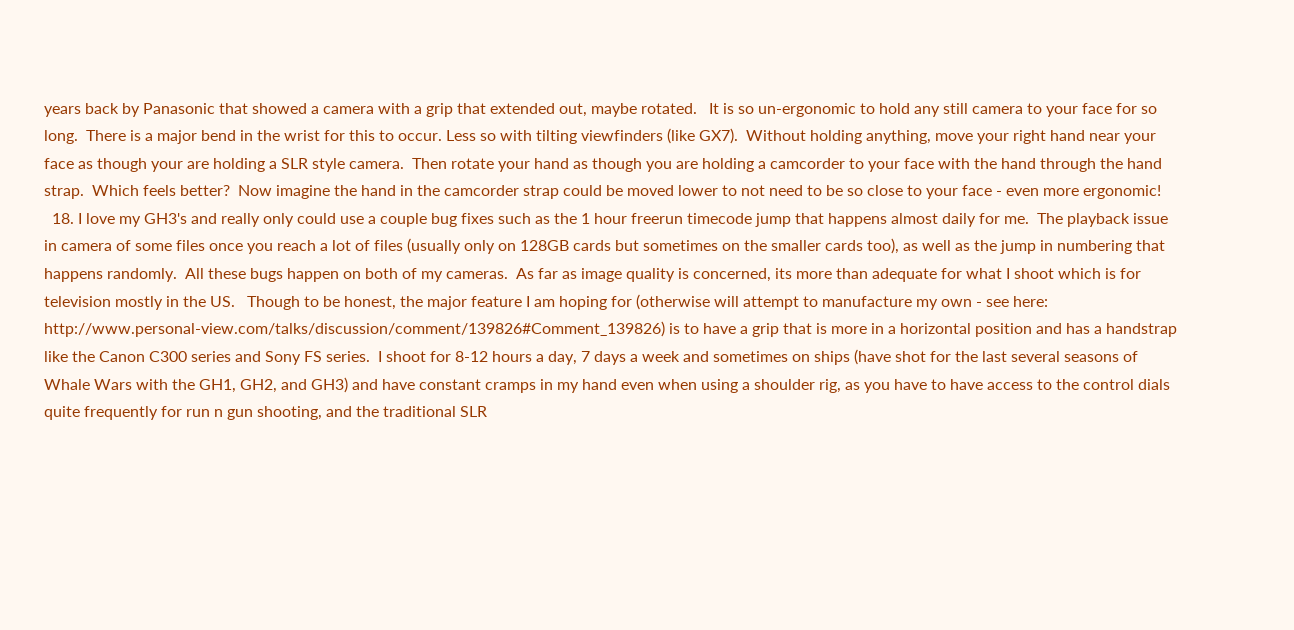years back by Panasonic that showed a camera with a grip that extended out, maybe rotated.   It is so un-ergonomic to hold any still camera to your face for so long.  There is a major bend in the wrist for this to occur. Less so with tilting viewfinders (like GX7).  Without holding anything, move your right hand near your face as though your are holding a SLR style camera.  Then rotate your hand as though you are holding a camcorder to your face with the hand through the hand strap.  Which feels better?  Now imagine the hand in the camcorder strap could be moved lower to not need to be so close to your face - even more ergonomic!
  18. I love my GH3's and really only could use a couple bug fixes such as the 1 hour freerun timecode jump that happens almost daily for me.  The playback issue in camera of some files once you reach a lot of files (usually only on 128GB cards but sometimes on the smaller cards too), as well as the jump in numbering that happens randomly.  All these bugs happen on both of my cameras.  As far as image quality is concerned, its more than adequate for what I shoot which is for television mostly in the US.   Though to be honest, the major feature I am hoping for (otherwise will attempt to manufacture my own - see here: http://www.personal-view.com/talks/discussion/comment/139826#Comment_139826) is to have a grip that is more in a horizontal position and has a handstrap like the Canon C300 series and Sony FS series.  I shoot for 8-12 hours a day, 7 days a week and sometimes on ships (have shot for the last several seasons of Whale Wars with the GH1, GH2, and GH3) and have constant cramps in my hand even when using a shoulder rig, as you have to have access to the control dials quite frequently for run n gun shooting, and the traditional SLR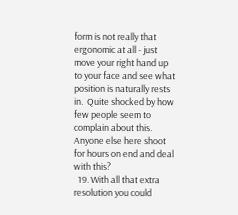form is not really that ergonomic at all - just move your right hand up to your face and see what position is naturally rests in.  Quite shocked by how few people seem to complain about this.  Anyone else here shoot for hours on end and deal with this?
  19. With all that extra resolution you could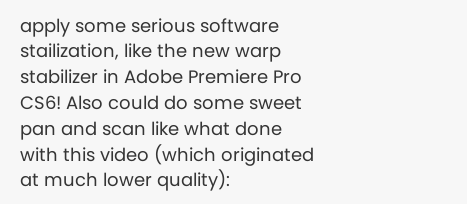apply some serious software stailization, like the new warp stabilizer in Adobe Premiere Pro CS6! Also could do some sweet pan and scan like what done with this video (which originated at much lower quality):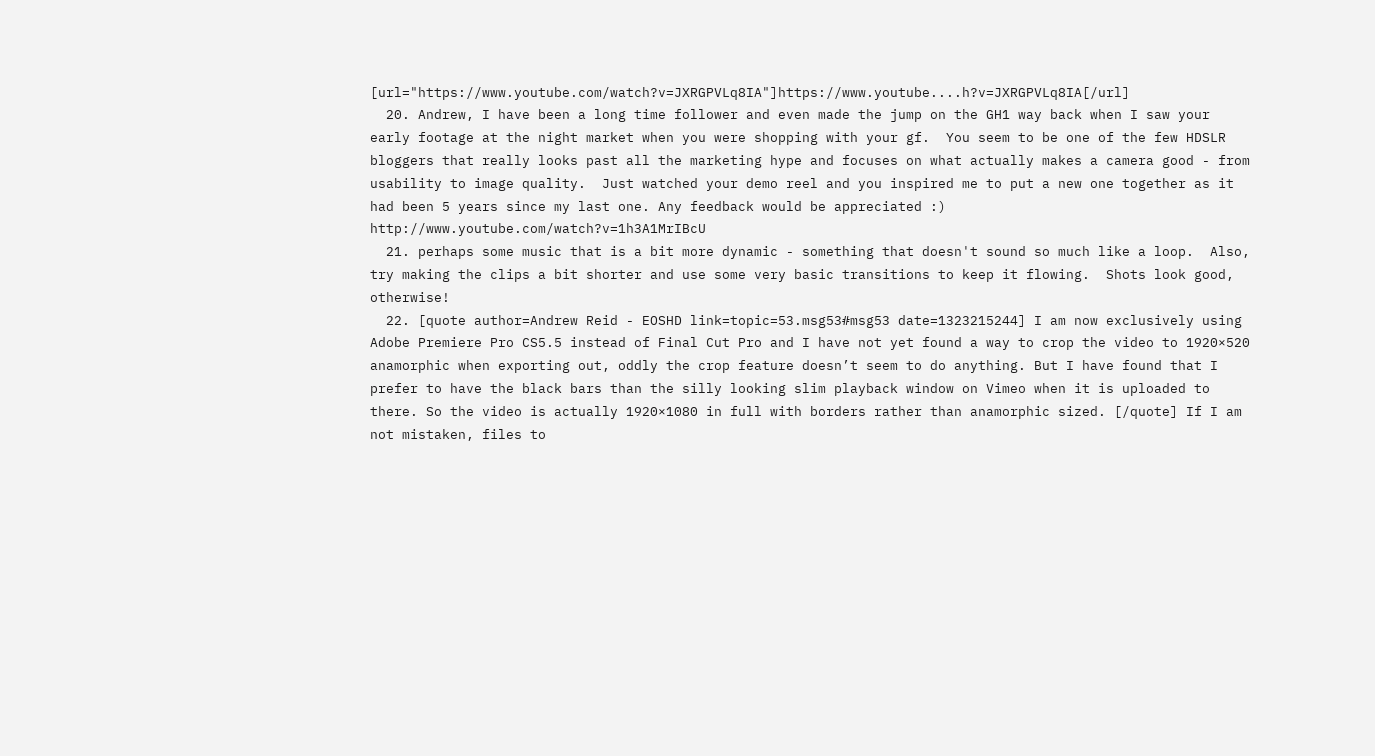[url="https://www.youtube.com/watch?v=JXRGPVLq8IA"]https://www.youtube....h?v=JXRGPVLq8IA[/url]
  20. Andrew, I have been a long time follower and even made the jump on the GH1 way back when I saw your early footage at the night market when you were shopping with your gf.  You seem to be one of the few HDSLR bloggers that really looks past all the marketing hype and focuses on what actually makes a camera good - from usability to image quality.  Just watched your demo reel and you inspired me to put a new one together as it had been 5 years since my last one. Any feedback would be appreciated :) http://www.youtube.com/watch?v=1h3A1MrIBcU
  21. perhaps some music that is a bit more dynamic - something that doesn't sound so much like a loop.  Also, try making the clips a bit shorter and use some very basic transitions to keep it flowing.  Shots look good, otherwise!
  22. [quote author=Andrew Reid - EOSHD link=topic=53.msg53#msg53 date=1323215244] I am now exclusively using Adobe Premiere Pro CS5.5 instead of Final Cut Pro and I have not yet found a way to crop the video to 1920×520 anamorphic when exporting out, oddly the crop feature doesn’t seem to do anything. But I have found that I prefer to have the black bars than the silly looking slim playback window on Vimeo when it is uploaded to there. So the video is actually 1920×1080 in full with borders rather than anamorphic sized. [/quote] If I am not mistaken, files to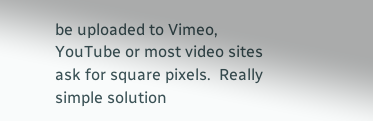be uploaded to Vimeo, YouTube or most video sites ask for square pixels.  Really simple solution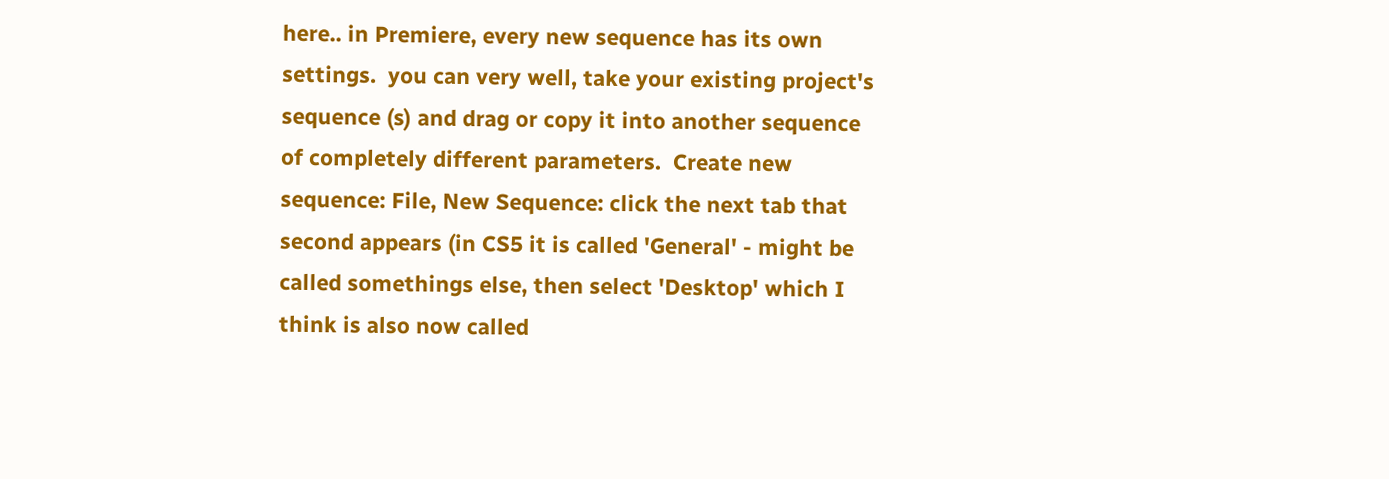here.. in Premiere, every new sequence has its own settings.  you can very well, take your existing project's sequence (s) and drag or copy it into another sequence of completely different parameters.  Create new sequence: File, New Sequence: click the next tab that second appears (in CS5 it is called 'General' - might be called somethings else, then select 'Desktop' which I think is also now called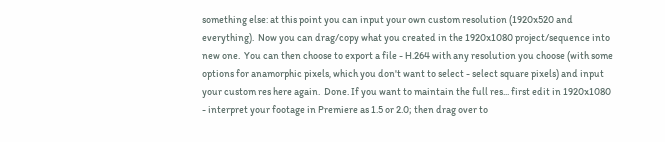something else: at this point you can input your own custom resolution (1920x520 and everything).  Now you can drag/copy what you created in the 1920x1080 project/sequence into new one.  You can then choose to export a file - H.264 with any resolution you choose (with some options for anamorphic pixels, which you don't want to select - select square pixels) and input your custom res here again.  Done. If you want to maintain the full res... first edit in 1920x1080 - interpret your footage in Premiere as 1.5 or 2.0; then drag over to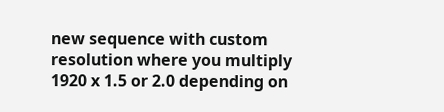new sequence with custom resolution where you multiply 1920 x 1.5 or 2.0 depending on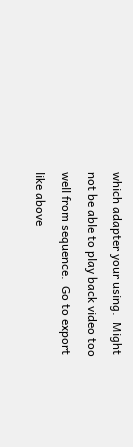which adapter your using.  Might not be able to play back video too well from sequence.  Go to export like above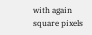with again square pixels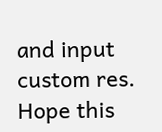and input custom res.  Hope this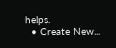helps.
  • Create New...